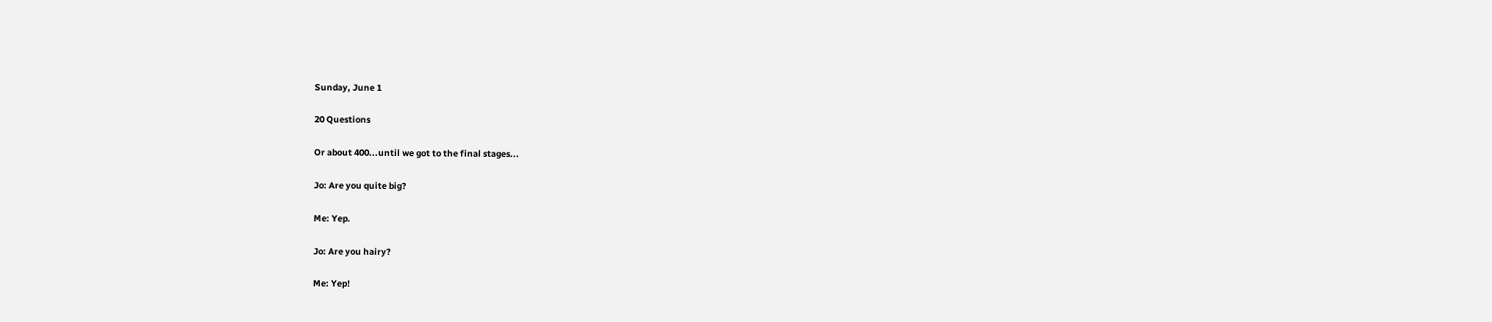Sunday, June 1

20 Questions

Or about 400...until we got to the final stages...

Jo: Are you quite big?

Me: Yep.

Jo: Are you hairy?

Me: Yep!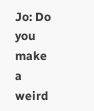Jo: Do you make a weird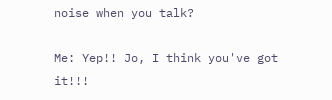noise when you talk?

Me: Yep!! Jo, I think you've got it!!!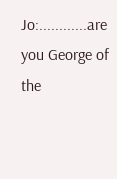Jo:............are you George of the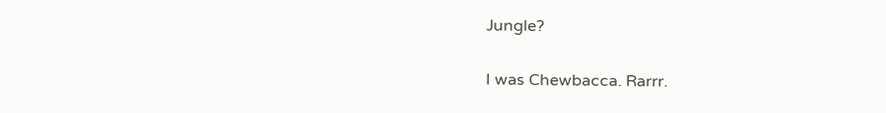Jungle?

I was Chewbacca. Rarrr.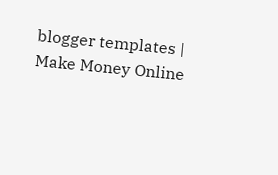blogger templates | Make Money Online